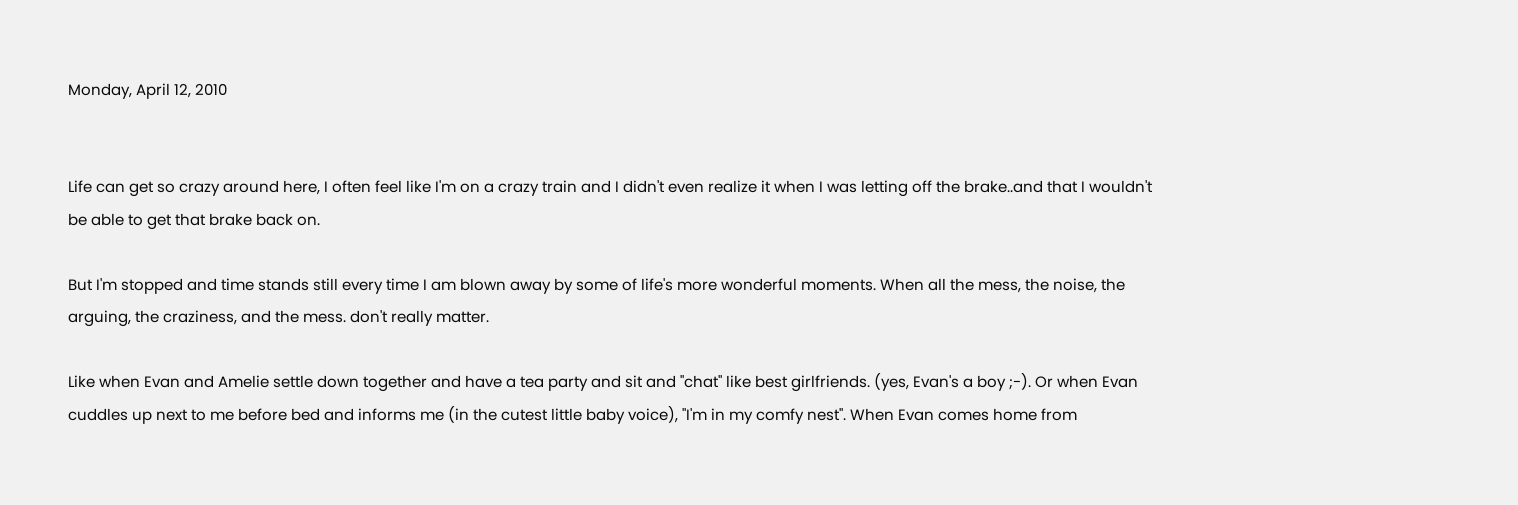Monday, April 12, 2010


Life can get so crazy around here, I often feel like I'm on a crazy train and I didn't even realize it when I was letting off the brake..and that I wouldn't be able to get that brake back on.

But I'm stopped and time stands still every time I am blown away by some of life's more wonderful moments. When all the mess, the noise, the arguing, the craziness, and the mess. don't really matter.

Like when Evan and Amelie settle down together and have a tea party and sit and "chat" like best girlfriends. (yes, Evan's a boy ;-). Or when Evan cuddles up next to me before bed and informs me (in the cutest little baby voice), "I'm in my comfy nest". When Evan comes home from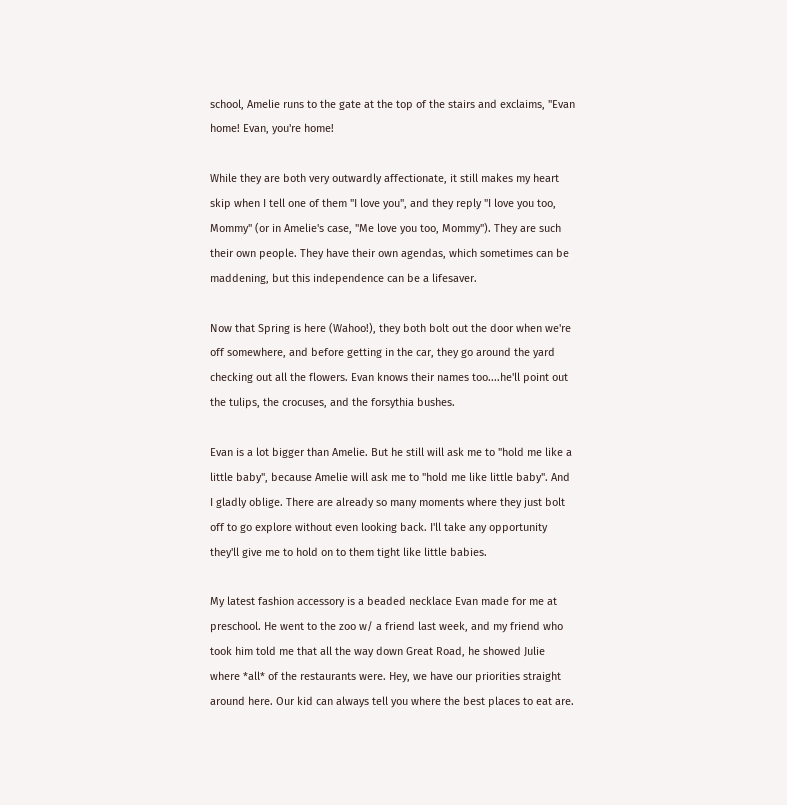school, Amelie runs to the gate at the top of the stairs and exclaims, "Evan home! Evan, you're home!

While they are both very outwardly affectionate, it still makes my heart skip when I tell one of them "I love you", and they reply "I love you too, Mommy" (or in Amelie's case, "Me love you too, Mommy"). They are such their own people. They have their own agendas, which sometimes can be maddening, but this independence can be a lifesaver.

Now that Spring is here (Wahoo!), they both bolt out the door when we're off somewhere, and before getting in the car, they go around the yard checking out all the flowers. Evan knows their names too....he'll point out the tulips, the crocuses, and the forsythia bushes.

Evan is a lot bigger than Amelie. But he still will ask me to "hold me like a little baby", because Amelie will ask me to "hold me like little baby". And I gladly oblige. There are already so many moments where they just bolt off to go explore without even looking back. I'll take any opportunity they'll give me to hold on to them tight like little babies.

My latest fashion accessory is a beaded necklace Evan made for me at preschool. He went to the zoo w/ a friend last week, and my friend who took him told me that all the way down Great Road, he showed Julie where *all* of the restaurants were. Hey, we have our priorities straight around here. Our kid can always tell you where the best places to eat are.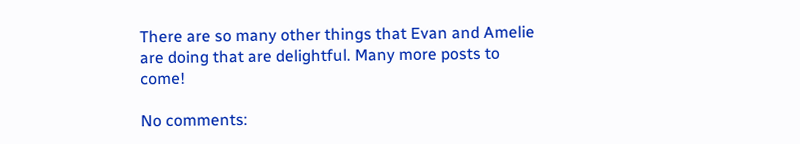There are so many other things that Evan and Amelie are doing that are delightful. Many more posts to come!

No comments: